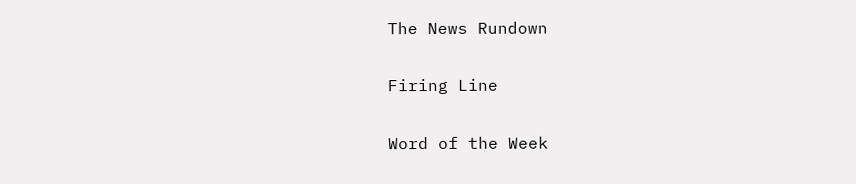The News Rundown

Firing Line

Word of the Week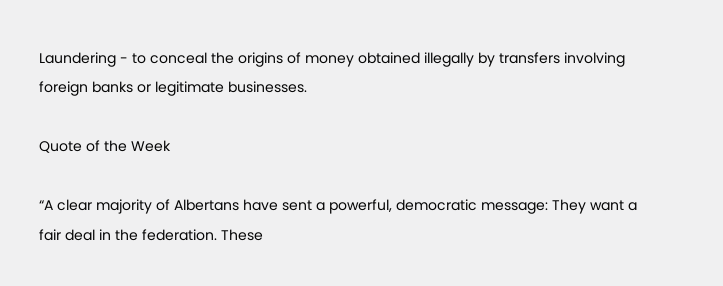Laundering - to conceal the origins of money obtained illegally by transfers involving foreign banks or legitimate businesses.

Quote of the Week

“A clear majority of Albertans have sent a powerful, democratic message: They want a fair deal in the federation. These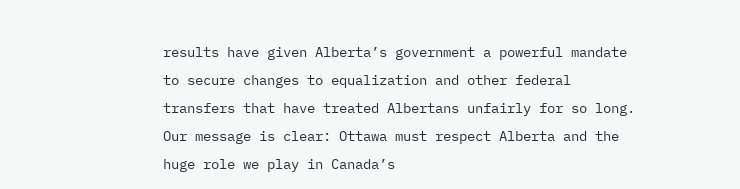results have given Alberta’s government a powerful mandate to secure changes to equalization and other federal transfers that have treated Albertans unfairly for so long. Our message is clear: Ottawa must respect Alberta and the huge role we play in Canada’s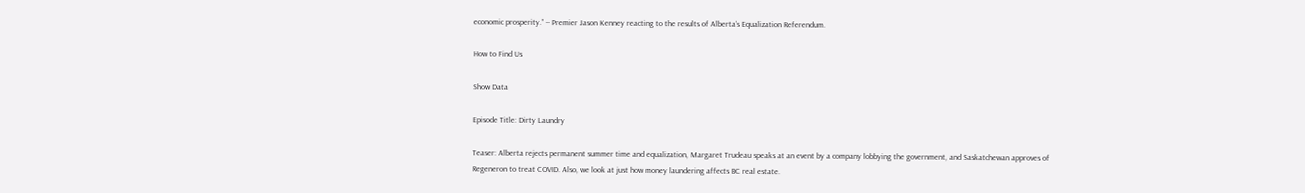economic prosperity.” -- Premier Jason Kenney reacting to the results of Alberta’s Equalization Referendum.

How to Find Us

Show Data

Episode Title: Dirty Laundry

Teaser: Alberta rejects permanent summer time and equalization, Margaret Trudeau speaks at an event by a company lobbying the government, and Saskatchewan approves of Regeneron to treat COVID. Also, we look at just how money laundering affects BC real estate.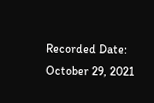Recorded Date: October 29, 2021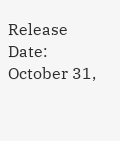Release Date: October 31,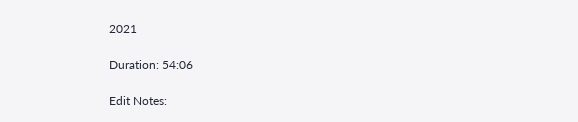2021

Duration: 54:06

Edit Notes: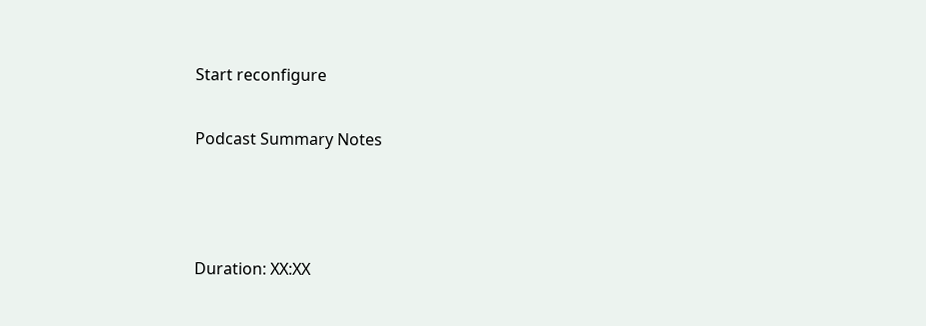Start reconfigure

Podcast Summary Notes



Duration: XX:XX